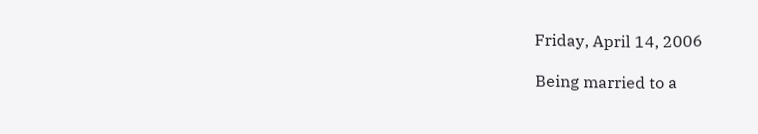Friday, April 14, 2006

Being married to a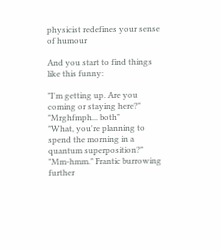physicist redefines your sense of humour

And you start to find things like this funny:

"I'm getting up. Are you coming or staying here?"
"Mrghfmph... both"
"What, you're planning to spend the morning in a quantum superposition?"
"Mm-hmm." Frantic burrowing further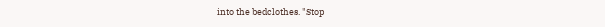into the bedclothes. "Stop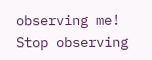observing me! Stop observing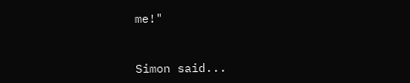me!"


Simon said...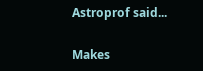Astroprof said...

Makes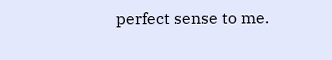perfect sense to me.